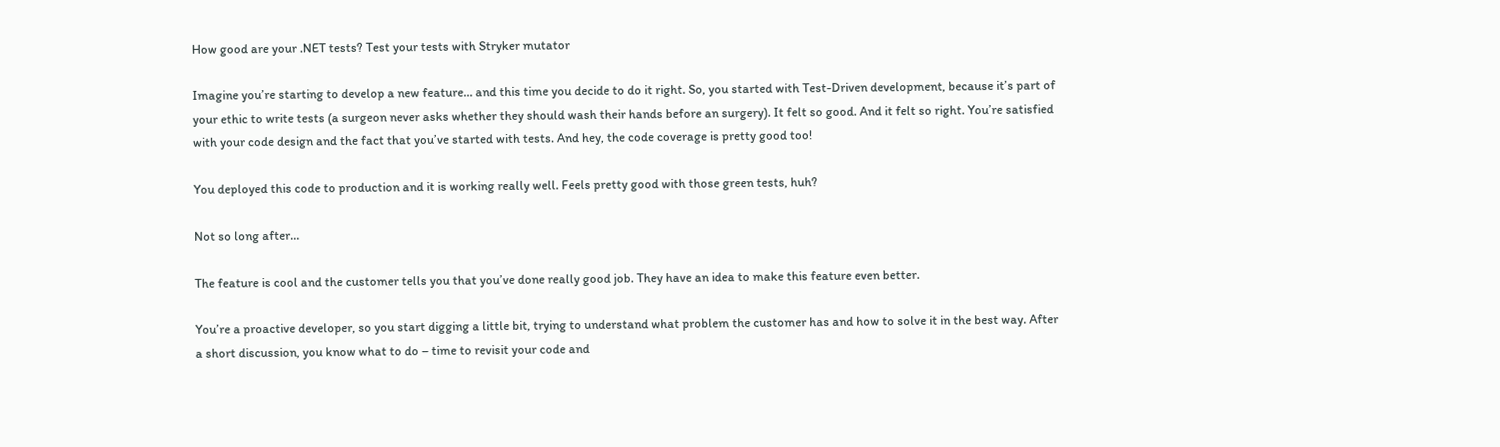How good are your .NET tests? Test your tests with Stryker mutator

Imagine you’re starting to develop a new feature… and this time you decide to do it right. So, you started with Test-Driven development, because it’s part of your ethic to write tests (a surgeon never asks whether they should wash their hands before an surgery). It felt so good. And it felt so right. You’re satisfied with your code design and the fact that you’ve started with tests. And hey, the code coverage is pretty good too!

You deployed this code to production and it is working really well. Feels pretty good with those green tests, huh?

Not so long after…

The feature is cool and the customer tells you that you’ve done really good job. They have an idea to make this feature even better.

You’re a proactive developer, so you start digging a little bit, trying to understand what problem the customer has and how to solve it in the best way. After a short discussion, you know what to do – time to revisit your code and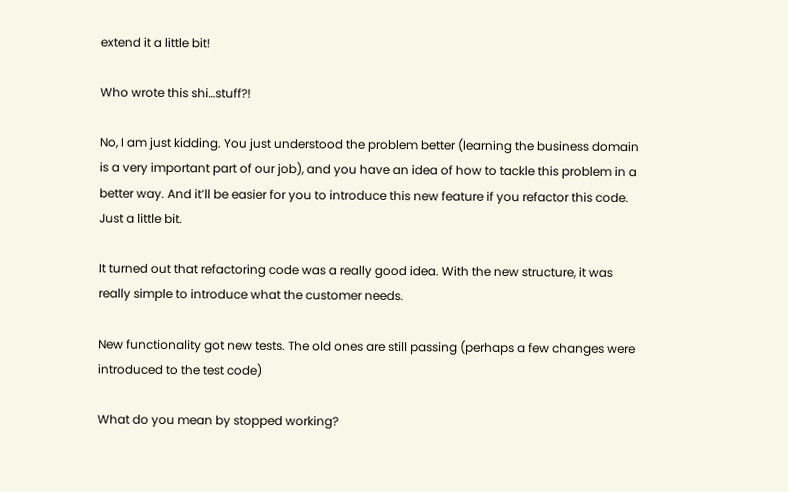extend it a little bit!

Who wrote this shi…stuff?!

No, I am just kidding. You just understood the problem better (learning the business domain is a very important part of our job), and you have an idea of how to tackle this problem in a better way. And it’ll be easier for you to introduce this new feature if you refactor this code. Just a little bit.

It turned out that refactoring code was a really good idea. With the new structure, it was really simple to introduce what the customer needs.

New functionality got new tests. The old ones are still passing (perhaps a few changes were introduced to the test code)

What do you mean by stopped working?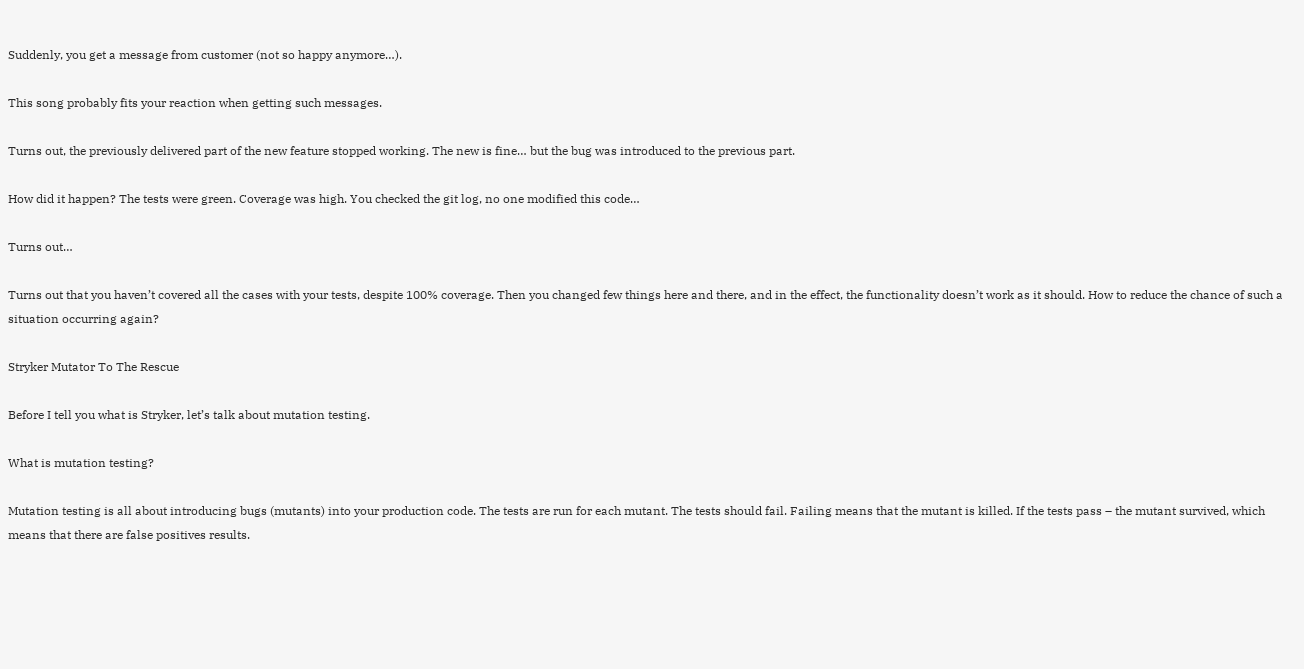Suddenly, you get a message from customer (not so happy anymore…).

This song probably fits your reaction when getting such messages.

Turns out, the previously delivered part of the new feature stopped working. The new is fine… but the bug was introduced to the previous part.

How did it happen? The tests were green. Coverage was high. You checked the git log, no one modified this code…

Turns out…

Turns out that you haven’t covered all the cases with your tests, despite 100% coverage. Then you changed few things here and there, and in the effect, the functionality doesn’t work as it should. How to reduce the chance of such a situation occurring again?

Stryker Mutator To The Rescue

Before I tell you what is Stryker, let’s talk about mutation testing.

What is mutation testing?

Mutation testing is all about introducing bugs (mutants) into your production code. The tests are run for each mutant. The tests should fail. Failing means that the mutant is killed. If the tests pass – the mutant survived, which means that there are false positives results.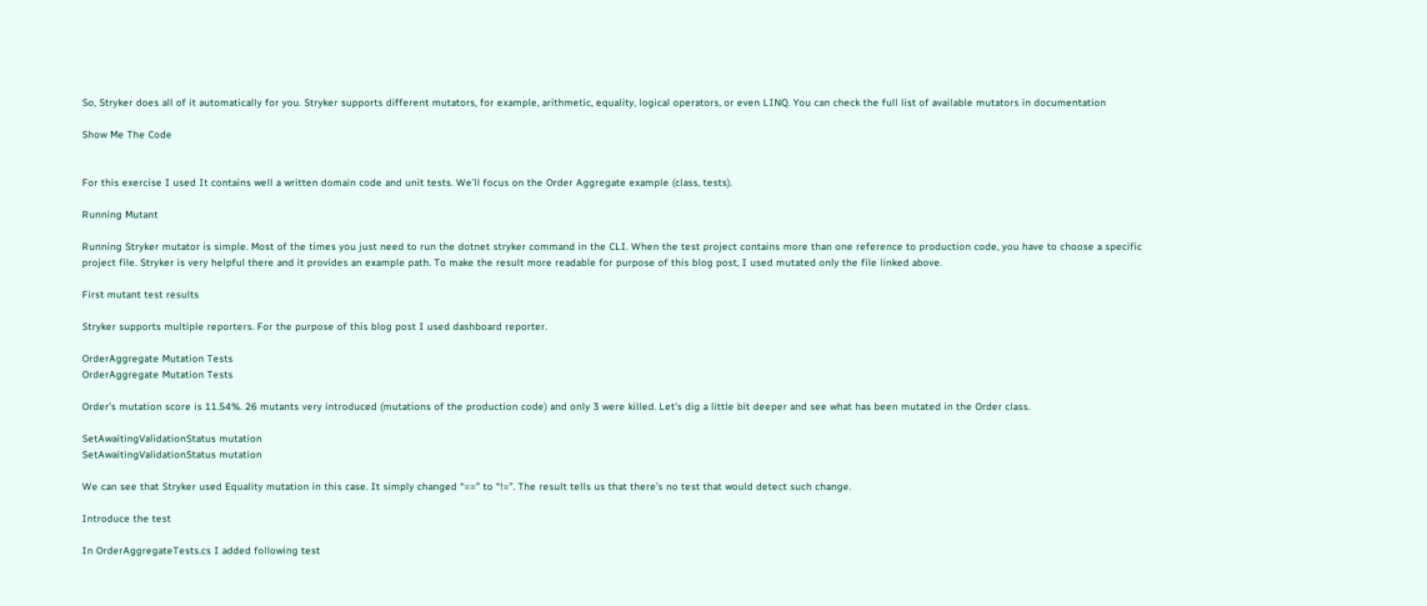So, Stryker does all of it automatically for you. Stryker supports different mutators, for example, arithmetic, equality, logical operators, or even LINQ. You can check the full list of available mutators in documentation

Show Me The Code


For this exercise I used It contains well a written domain code and unit tests. We’ll focus on the Order Aggregate example (class, tests).

Running Mutant

Running Stryker mutator is simple. Most of the times you just need to run the dotnet stryker command in the CLI. When the test project contains more than one reference to production code, you have to choose a specific project file. Stryker is very helpful there and it provides an example path. To make the result more readable for purpose of this blog post, I used mutated only the file linked above.

First mutant test results

Stryker supports multiple reporters. For the purpose of this blog post I used dashboard reporter.

OrderAggregate Mutation Tests
OrderAggregate Mutation Tests

Order’s mutation score is 11.54%. 26 mutants very introduced (mutations of the production code) and only 3 were killed. Let’s dig a little bit deeper and see what has been mutated in the Order class.

SetAwaitingValidationStatus mutation
SetAwaitingValidationStatus mutation

We can see that Stryker used Equality mutation in this case. It simply changed “==” to “!=”. The result tells us that there’s no test that would detect such change.

Introduce the test

In OrderAggregateTests.cs I added following test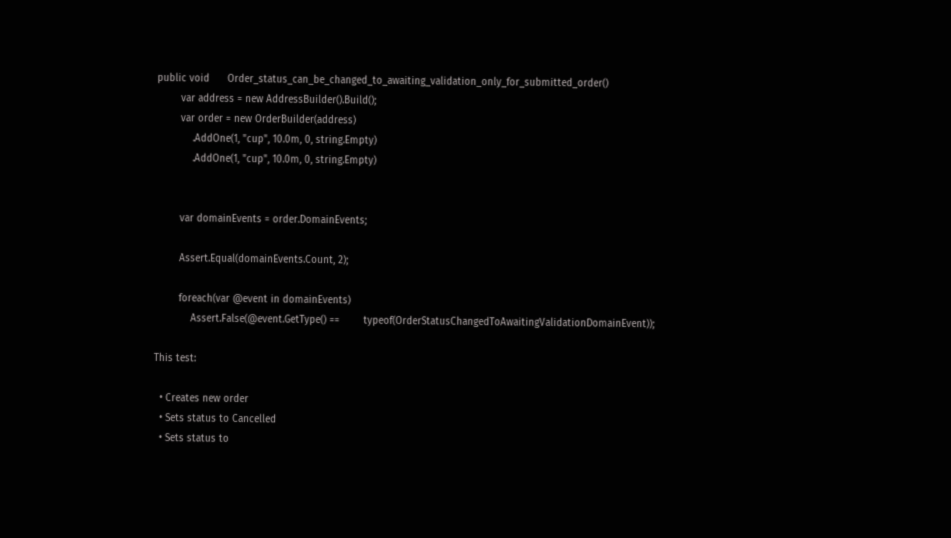public void      Order_status_can_be_changed_to_awaiting_validation_only_for_submitted_order()
        var address = new AddressBuilder().Build();
        var order = new OrderBuilder(address)
            .AddOne(1, "cup", 10.0m, 0, string.Empty)
            .AddOne(1, "cup", 10.0m, 0, string.Empty)


        var domainEvents = order.DomainEvents;

        Assert.Equal(domainEvents.Count, 2);

        foreach(var @event in domainEvents)
            Assert.False(@event.GetType() ==        typeof(OrderStatusChangedToAwaitingValidationDomainEvent));

This test:

  • Creates new order
  • Sets status to Cancelled
  • Sets status to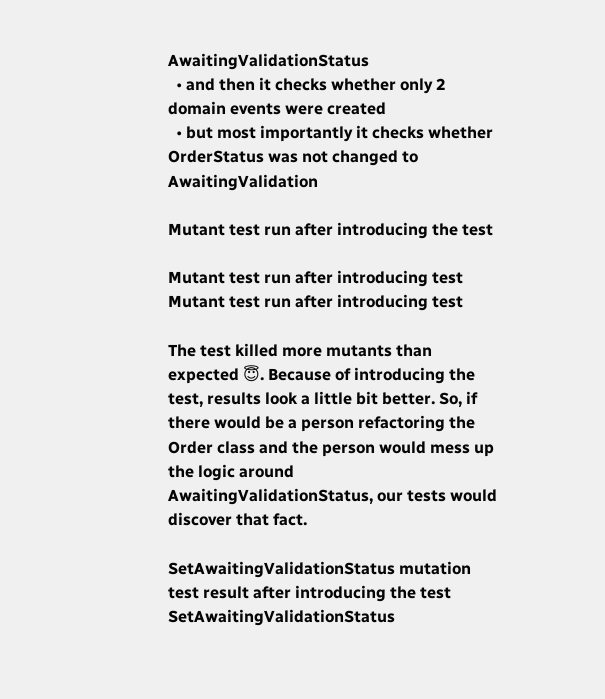AwaitingValidationStatus
  • and then it checks whether only 2 domain events were created
  • but most importantly it checks whether OrderStatus was not changed to AwaitingValidation

Mutant test run after introducing the test

Mutant test run after introducing test
Mutant test run after introducing test

The test killed more mutants than expected 😇. Because of introducing the test, results look a little bit better. So, if there would be a person refactoring the Order class and the person would mess up the logic around AwaitingValidationStatus, our tests would discover that fact.

SetAwaitingValidationStatus mutation test result after introducing the test
SetAwaitingValidationStatus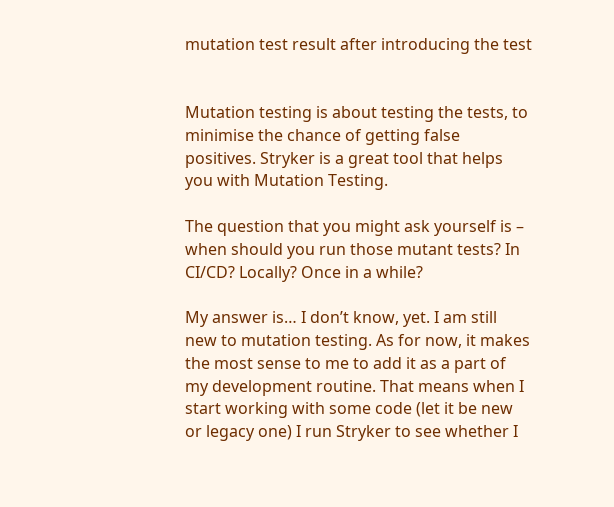mutation test result after introducing the test


Mutation testing is about testing the tests, to minimise the chance of getting false positives. Stryker is a great tool that helps you with Mutation Testing.

The question that you might ask yourself is – when should you run those mutant tests? In CI/CD? Locally? Once in a while?

My answer is… I don’t know, yet. I am still new to mutation testing. As for now, it makes the most sense to me to add it as a part of my development routine. That means when I start working with some code (let it be new or legacy one) I run Stryker to see whether I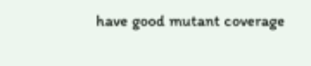have good mutant coverage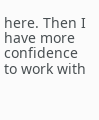here. Then I have more confidence to work with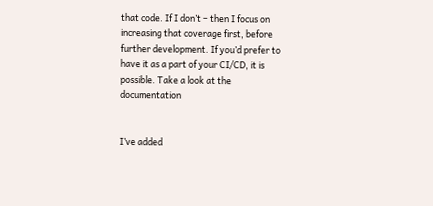that code. If I don’t – then I focus on increasing that coverage first, before further development. If you’d prefer to have it as a part of your CI/CD, it is possible. Take a look at the documentation


I’ve added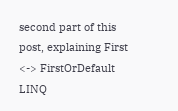second part of this post, explaining First <-> FirstOrDefault LINQ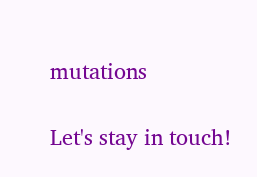mutations

Let's stay in touch!